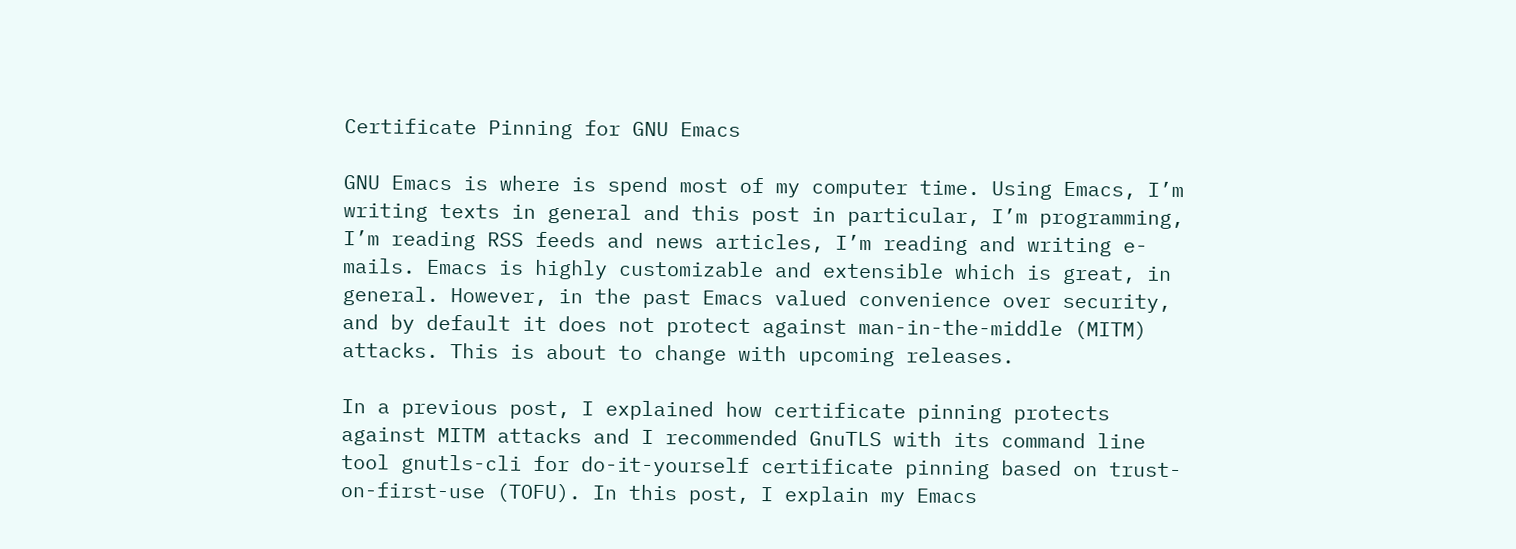Certificate Pinning for GNU Emacs

GNU Emacs is where is spend most of my computer time. Using Emacs, I’m writing texts in general and this post in particular, I’m programming, I’m reading RSS feeds and news articles, I’m reading and writing e-mails. Emacs is highly customizable and extensible which is great, in general. However, in the past Emacs valued convenience over security, and by default it does not protect against man-in-the-middle (MITM) attacks. This is about to change with upcoming releases.

In a previous post, I explained how certificate pinning protects against MITM attacks and I recommended GnuTLS with its command line tool gnutls-cli for do-it-yourself certificate pinning based on trust-on-first-use (TOFU). In this post, I explain my Emacs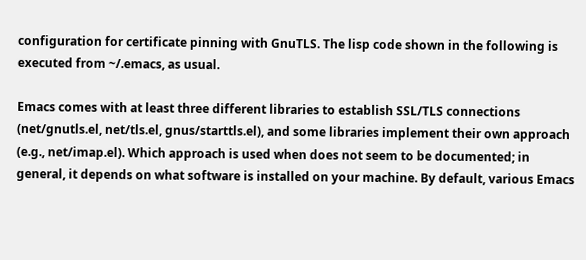configuration for certificate pinning with GnuTLS. The lisp code shown in the following is executed from ~/.emacs, as usual.

Emacs comes with at least three different libraries to establish SSL/TLS connections (net/gnutls.el, net/tls.el, gnus/starttls.el), and some libraries implement their own approach (e.g., net/imap.el). Which approach is used when does not seem to be documented; in general, it depends on what software is installed on your machine. By default, various Emacs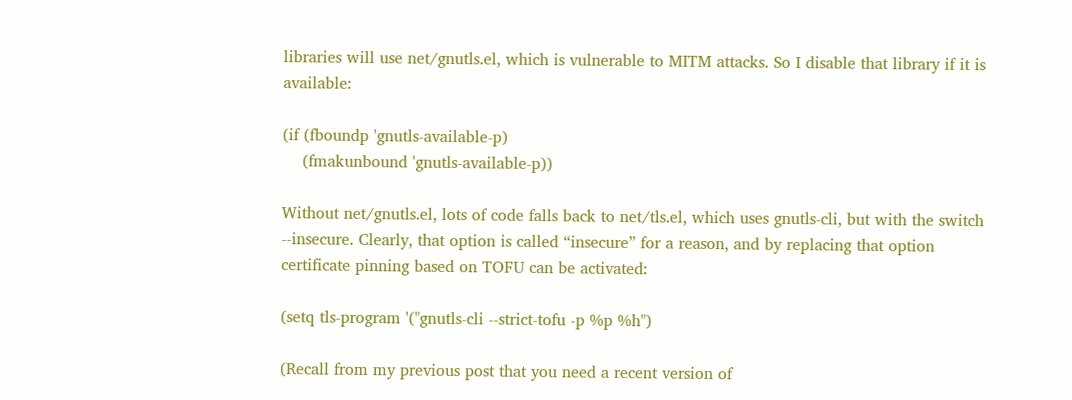libraries will use net/gnutls.el, which is vulnerable to MITM attacks. So I disable that library if it is available:

(if (fboundp 'gnutls-available-p)
    (fmakunbound 'gnutls-available-p))

Without net/gnutls.el, lots of code falls back to net/tls.el, which uses gnutls-cli, but with the switch --insecure. Clearly, that option is called “insecure” for a reason, and by replacing that option certificate pinning based on TOFU can be activated:

(setq tls-program '("gnutls-cli --strict-tofu -p %p %h")

(Recall from my previous post that you need a recent version of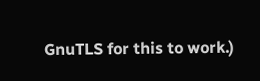GnuTLS for this to work.)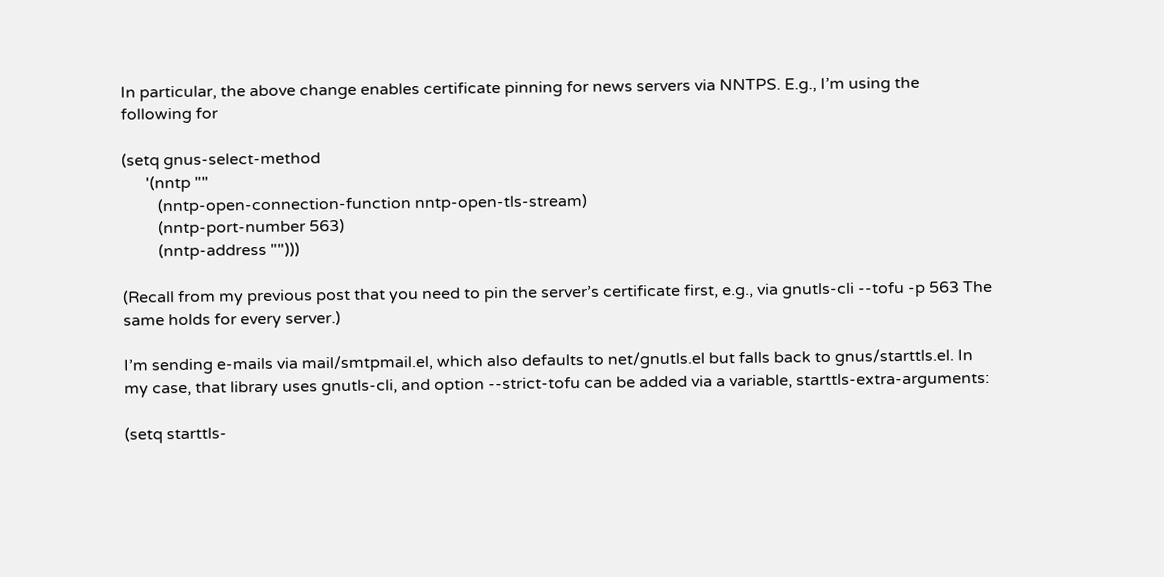In particular, the above change enables certificate pinning for news servers via NNTPS. E.g., I’m using the following for

(setq gnus-select-method
      '(nntp ""
         (nntp-open-connection-function nntp-open-tls-stream)
         (nntp-port-number 563)
         (nntp-address "")))

(Recall from my previous post that you need to pin the server’s certificate first, e.g., via gnutls-cli --tofu -p 563 The same holds for every server.)

I’m sending e-mails via mail/smtpmail.el, which also defaults to net/gnutls.el but falls back to gnus/starttls.el. In my case, that library uses gnutls-cli, and option --strict-tofu can be added via a variable, starttls-extra-arguments:

(setq starttls-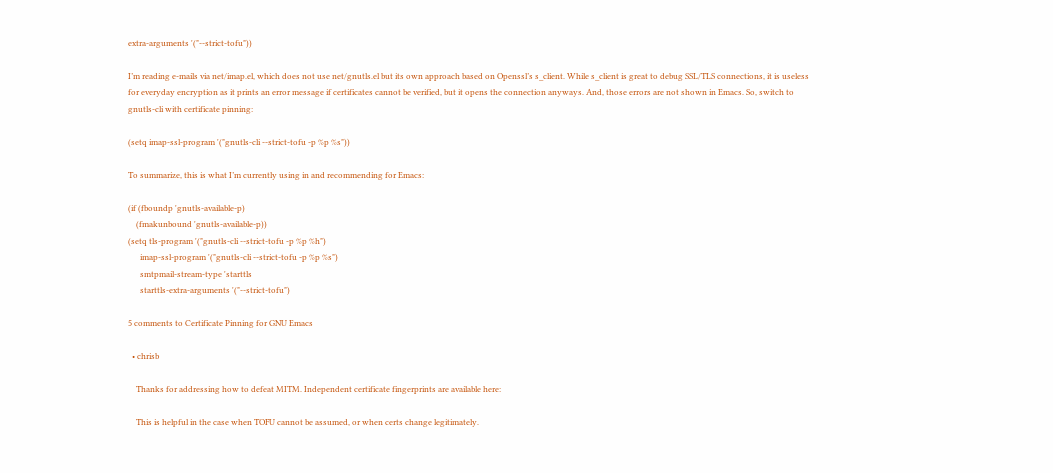extra-arguments '("--strict-tofu"))

I’m reading e-mails via net/imap.el, which does not use net/gnutls.el but its own approach based on Openssl’s s_client. While s_client is great to debug SSL/TLS connections, it is useless for everyday encryption as it prints an error message if certificates cannot be verified, but it opens the connection anyways. And, those errors are not shown in Emacs. So, switch to gnutls-cli with certificate pinning:

(setq imap-ssl-program '("gnutls-cli --strict-tofu -p %p %s"))

To summarize, this is what I’m currently using in and recommending for Emacs:

(if (fboundp 'gnutls-available-p)
    (fmakunbound 'gnutls-available-p))
(setq tls-program '("gnutls-cli --strict-tofu -p %p %h")
      imap-ssl-program '("gnutls-cli --strict-tofu -p %p %s")
      smtpmail-stream-type 'starttls
      starttls-extra-arguments '("--strict-tofu")

5 comments to Certificate Pinning for GNU Emacs

  • chrisb

    Thanks for addressing how to defeat MITM. Independent certificate fingerprints are available here:

    This is helpful in the case when TOFU cannot be assumed, or when certs change legitimately.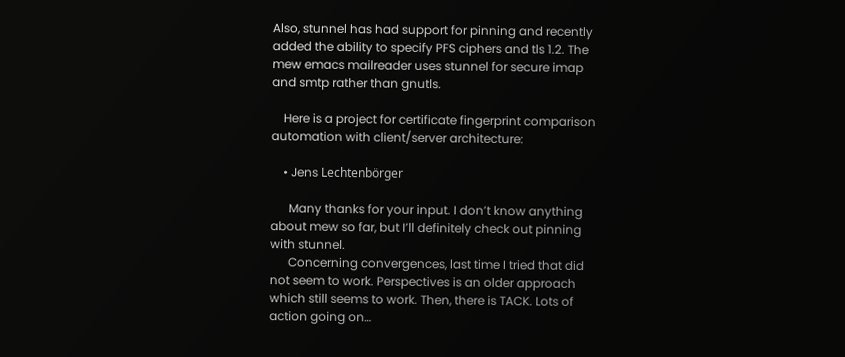Also, stunnel has had support for pinning and recently added the ability to specify PFS ciphers and tls 1.2. The mew emacs mailreader uses stunnel for secure imap and smtp rather than gnutls.

    Here is a project for certificate fingerprint comparison automation with client/server architecture:

    • Jens Lechtenbörger

      Many thanks for your input. I don’t know anything about mew so far, but I’ll definitely check out pinning with stunnel.
      Concerning convergences, last time I tried that did not seem to work. Perspectives is an older approach which still seems to work. Then, there is TACK. Lots of action going on…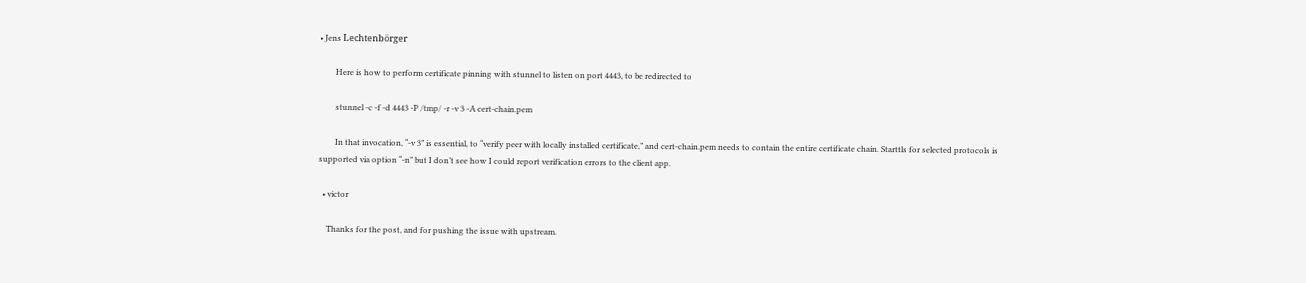• Jens Lechtenbörger

        Here is how to perform certificate pinning with stunnel to listen on port 4443, to be redirected to

        stunnel -c -f -d 4443 -P /tmp/ -r -v 3 -A cert-chain.pem

        In that invocation, “-v 3” is essential, to “verify peer with locally installed certificate,” and cert-chain.pem needs to contain the entire certificate chain. Starttls for selected protocols is supported via option “-n” but I don’t see how I could report verification errors to the client app.

  • victor

    Thanks for the post, and for pushing the issue with upstream.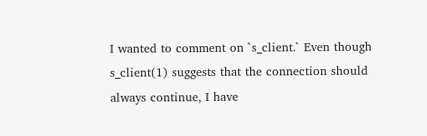I wanted to comment on `s_client.` Even though s_client(1) suggests that the connection should always continue, I have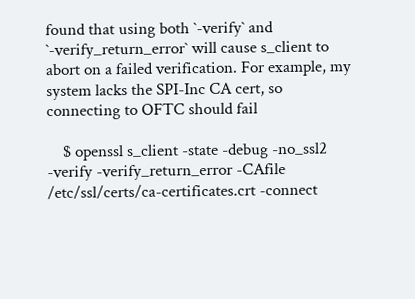found that using both `-verify` and `-verify_return_error` will cause s_client to abort on a failed verification. For example, my system lacks the SPI-Inc CA cert, so connecting to OFTC should fail

    $ openssl s_client -state -debug -no_ssl2 -verify -verify_return_error -CAfile /etc/ssl/certs/ca-certificates.crt -connect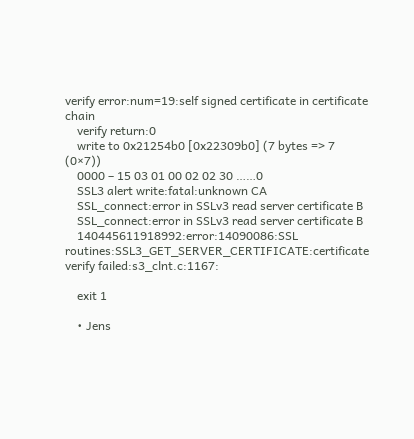verify error:num=19:self signed certificate in certificate chain
    verify return:0
    write to 0x21254b0 [0x22309b0] (7 bytes => 7 (0×7))
    0000 – 15 03 01 00 02 02 30 ……0
    SSL3 alert write:fatal:unknown CA
    SSL_connect:error in SSLv3 read server certificate B
    SSL_connect:error in SSLv3 read server certificate B
    140445611918992:error:14090086:SSL routines:SSL3_GET_SERVER_CERTIFICATE:certificate verify failed:s3_clnt.c:1167:

    exit 1

    • Jens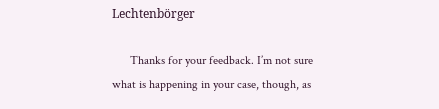Lechtenbörger

      Thanks for your feedback. I’m not sure what is happening in your case, though, as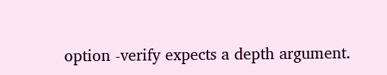option -verify expects a depth argument.